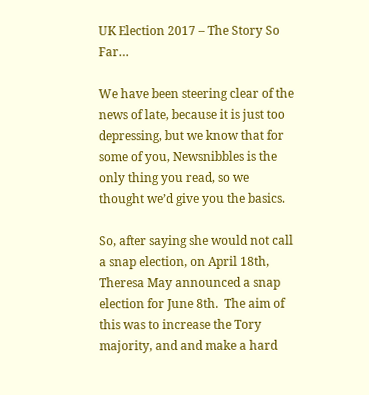UK Election 2017 – The Story So Far…

We have been steering clear of the news of late, because it is just too depressing, but we know that for some of you, Newsnibbles is the only thing you read, so we thought we’d give you the basics.

So, after saying she would not call a snap election, on April 18th, Theresa May announced a snap election for June 8th.  The aim of this was to increase the Tory majority, and and make a hard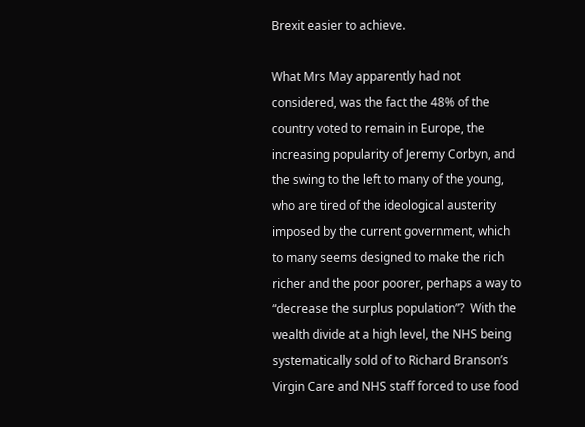Brexit easier to achieve.

What Mrs May apparently had not considered, was the fact the 48% of the country voted to remain in Europe, the increasing popularity of Jeremy Corbyn, and the swing to the left to many of the young, who are tired of the ideological austerity imposed by the current government, which to many seems designed to make the rich richer and the poor poorer, perhaps a way to “decrease the surplus population”?  With the wealth divide at a high level, the NHS being systematically sold of to Richard Branson’s Virgin Care and NHS staff forced to use food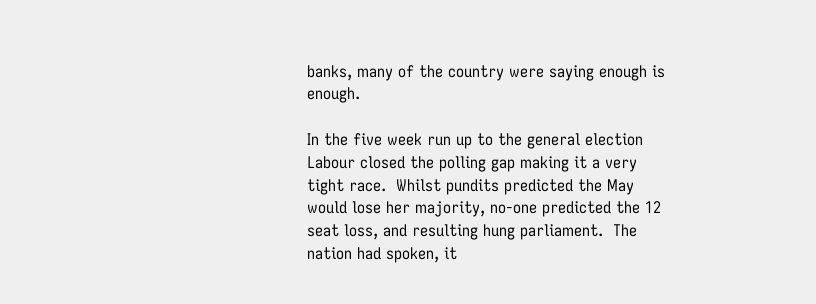banks, many of the country were saying enough is enough.

In the five week run up to the general election Labour closed the polling gap making it a very tight race.  Whilst pundits predicted the May would lose her majority, no-one predicted the 12 seat loss, and resulting hung parliament.  The nation had spoken, it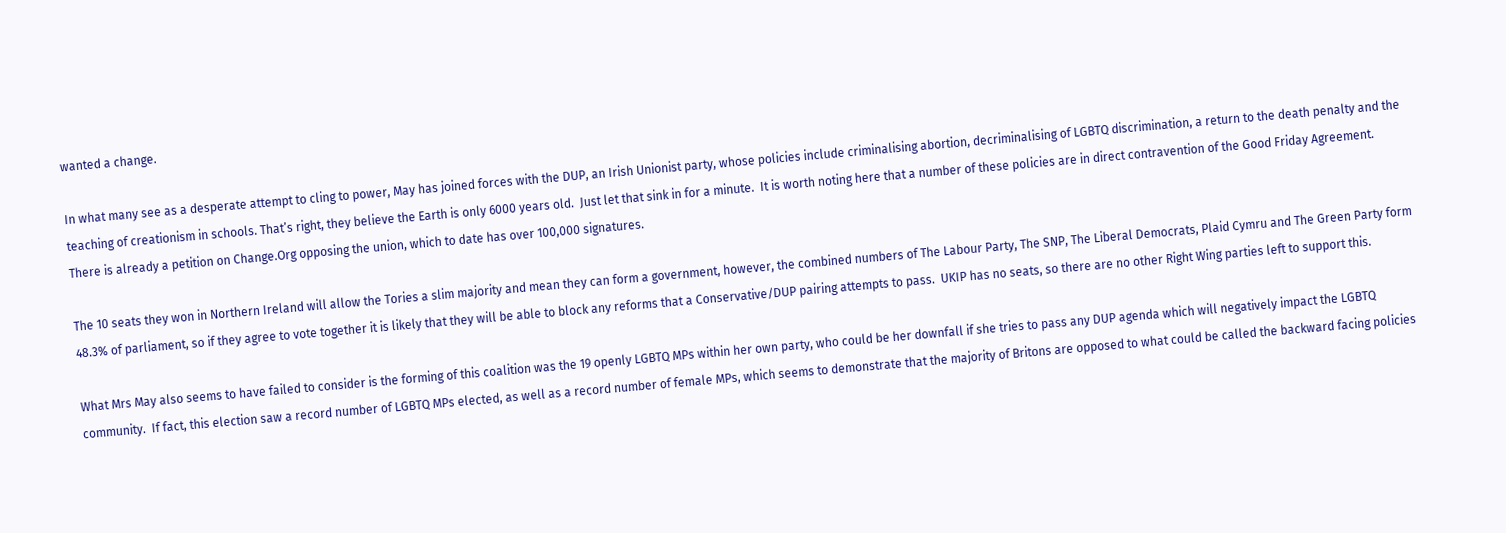wanted a change.

In what many see as a desperate attempt to cling to power, May has joined forces with the DUP, an Irish Unionist party, whose policies include criminalising abortion, decriminalising of LGBTQ discrimination, a return to the death penalty and the teaching of creationism in schools. That’s right, they believe the Earth is only 6000 years old.  Just let that sink in for a minute.  It is worth noting here that a number of these policies are in direct contravention of the Good Friday Agreement.   There is already a petition on Change.Org opposing the union, which to date has over 100,000 signatures.

The 10 seats they won in Northern Ireland will allow the Tories a slim majority and mean they can form a government, however, the combined numbers of The Labour Party, The SNP, The Liberal Democrats, Plaid Cymru and The Green Party form 48.3% of parliament, so if they agree to vote together it is likely that they will be able to block any reforms that a Conservative/DUP pairing attempts to pass.  UKIP has no seats, so there are no other Right Wing parties left to support this.

What Mrs May also seems to have failed to consider is the forming of this coalition was the 19 openly LGBTQ MPs within her own party, who could be her downfall if she tries to pass any DUP agenda which will negatively impact the LGBTQ community.  If fact, this election saw a record number of LGBTQ MPs elected, as well as a record number of female MPs, which seems to demonstrate that the majority of Britons are opposed to what could be called the backward facing policies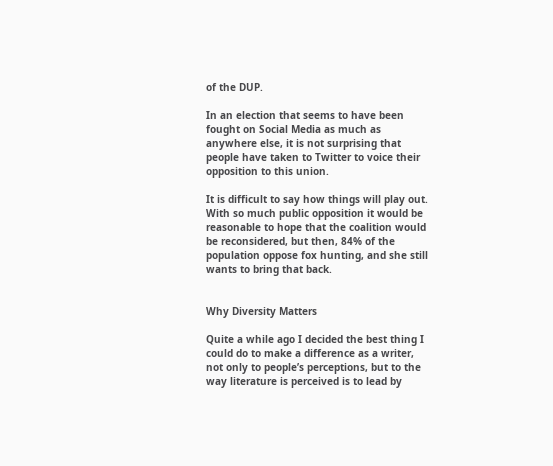of the DUP.

In an election that seems to have been fought on Social Media as much as anywhere else, it is not surprising that people have taken to Twitter to voice their opposition to this union.

It is difficult to say how things will play out. With so much public opposition it would be reasonable to hope that the coalition would be reconsidered, but then, 84% of the population oppose fox hunting, and she still wants to bring that back.


Why Diversity Matters

Quite a while ago I decided the best thing I could do to make a difference as a writer, not only to people’s perceptions, but to the way literature is perceived is to lead by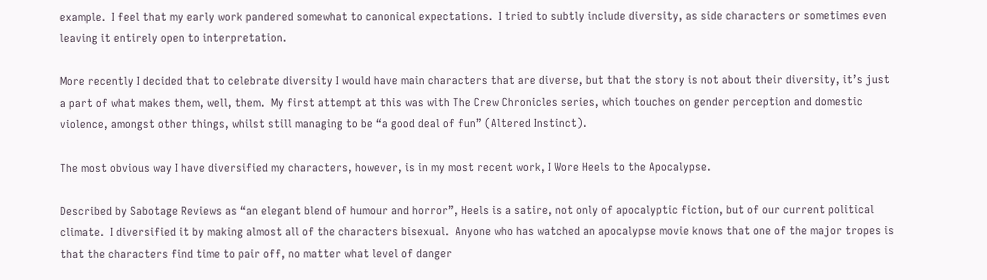example.  I feel that my early work pandered somewhat to canonical expectations.  I tried to subtly include diversity, as side characters or sometimes even leaving it entirely open to interpretation.

More recently I decided that to celebrate diversity I would have main characters that are diverse, but that the story is not about their diversity, it’s just a part of what makes them, well, them.  My first attempt at this was with The Crew Chronicles series, which touches on gender perception and domestic violence, amongst other things, whilst still managing to be “a good deal of fun” (Altered Instinct).

The most obvious way I have diversified my characters, however, is in my most recent work, I Wore Heels to the Apocalypse.

Described by Sabotage Reviews as “an elegant blend of humour and horror”, Heels is a satire, not only of apocalyptic fiction, but of our current political climate.  I diversified it by making almost all of the characters bisexual.  Anyone who has watched an apocalypse movie knows that one of the major tropes is that the characters find time to pair off, no matter what level of danger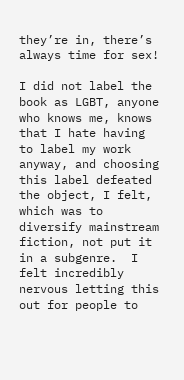they’re in, there’s always time for sex!

I did not label the book as LGBT, anyone who knows me, knows that I hate having to label my work anyway, and choosing this label defeated the object, I felt, which was to diversify mainstream fiction, not put it in a subgenre.  I felt incredibly nervous letting this out for people to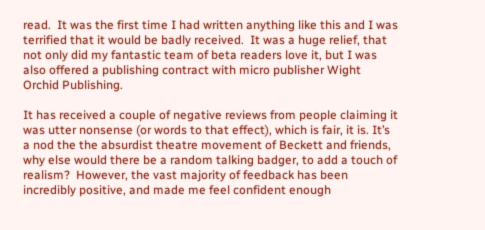read.  It was the first time I had written anything like this and I was terrified that it would be badly received.  It was a huge relief, that not only did my fantastic team of beta readers love it, but I was also offered a publishing contract with micro publisher Wight Orchid Publishing.

It has received a couple of negative reviews from people claiming it was utter nonsense (or words to that effect), which is fair, it is. It’s a nod the the absurdist theatre movement of Beckett and friends, why else would there be a random talking badger, to add a touch of realism?  However, the vast majority of feedback has been incredibly positive, and made me feel confident enough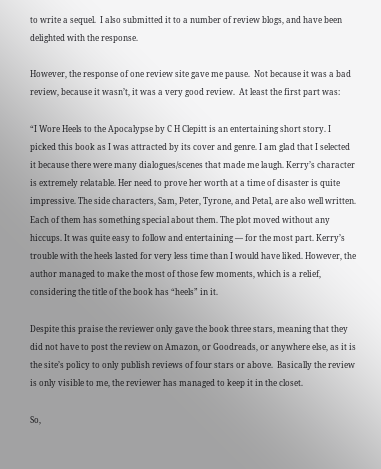to write a sequel.  I also submitted it to a number of review blogs, and have been delighted with the response.

However, the response of one review site gave me pause.  Not because it was a bad review, because it wasn’t, it was a very good review.  At least the first part was:

“I Wore Heels to the Apocalypse by C H Clepitt is an entertaining short story. I picked this book as I was attracted by its cover and genre. I am glad that I selected it because there were many dialogues/scenes that made me laugh. Kerry’s character is extremely relatable. Her need to prove her worth at a time of disaster is quite impressive. The side characters, Sam, Peter, Tyrone, and Petal, are also well written. Each of them has something special about them. The plot moved without any hiccups. It was quite easy to follow and entertaining — for the most part. Kerry’s trouble with the heels lasted for very less time than I would have liked. However, the author managed to make the most of those few moments, which is a relief, considering the title of the book has “heels” in it.

Despite this praise the reviewer only gave the book three stars, meaning that they did not have to post the review on Amazon, or Goodreads, or anywhere else, as it is the site’s policy to only publish reviews of four stars or above.  Basically the review is only visible to me, the reviewer has managed to keep it in the closet.

So,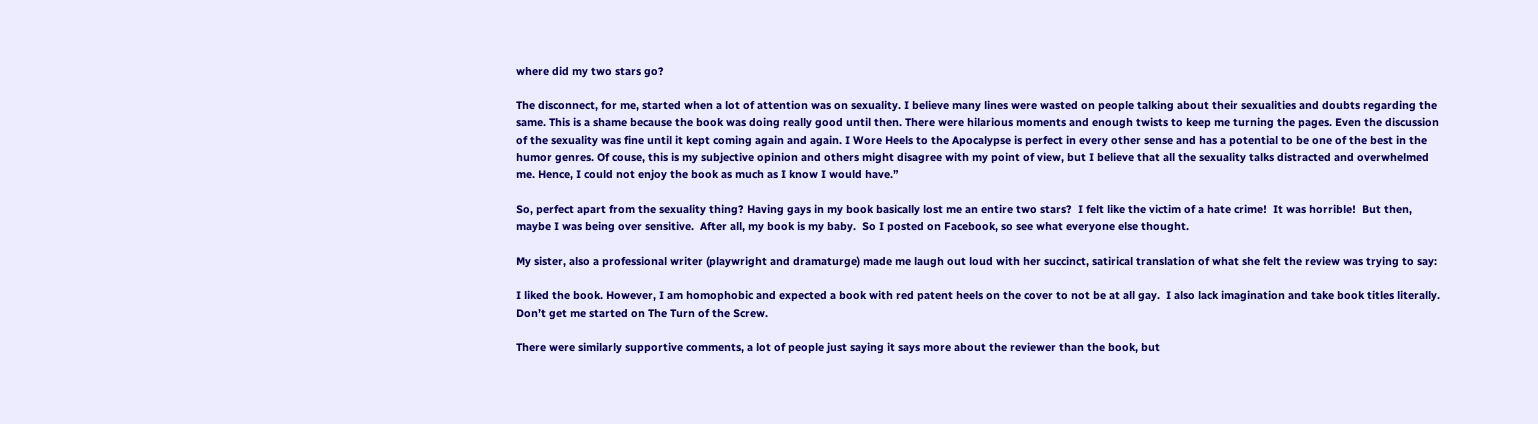where did my two stars go?

The disconnect, for me, started when a lot of attention was on sexuality. I believe many lines were wasted on people talking about their sexualities and doubts regarding the same. This is a shame because the book was doing really good until then. There were hilarious moments and enough twists to keep me turning the pages. Even the discussion of the sexuality was fine until it kept coming again and again. I Wore Heels to the Apocalypse is perfect in every other sense and has a potential to be one of the best in the humor genres. Of couse, this is my subjective opinion and others might disagree with my point of view, but I believe that all the sexuality talks distracted and overwhelmed me. Hence, I could not enjoy the book as much as I know I would have.”

So, perfect apart from the sexuality thing? Having gays in my book basically lost me an entire two stars?  I felt like the victim of a hate crime!  It was horrible!  But then, maybe I was being over sensitive.  After all, my book is my baby.  So I posted on Facebook, so see what everyone else thought.

My sister, also a professional writer (playwright and dramaturge) made me laugh out loud with her succinct, satirical translation of what she felt the review was trying to say:

I liked the book. However, I am homophobic and expected a book with red patent heels on the cover to not be at all gay.  I also lack imagination and take book titles literally. Don’t get me started on The Turn of the Screw.

There were similarly supportive comments, a lot of people just saying it says more about the reviewer than the book, but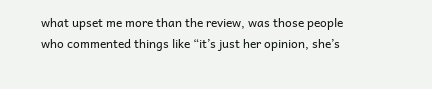what upset me more than the review, was those people who commented things like “it’s just her opinion, she’s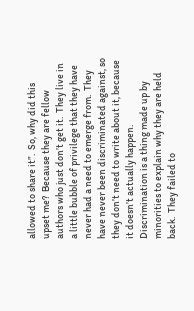allowed to share it”.  So, why did this upset me?  Because they are fellow authors who just don’t get it.  They live in a little bubble of privilege that they have never had a need to emerge from.  They have never been discriminated against, so they don’t need to write about it, because it doesn’t actually happen.  Discrimination is a thing made up by minorities to explain why they are held back.  They failed to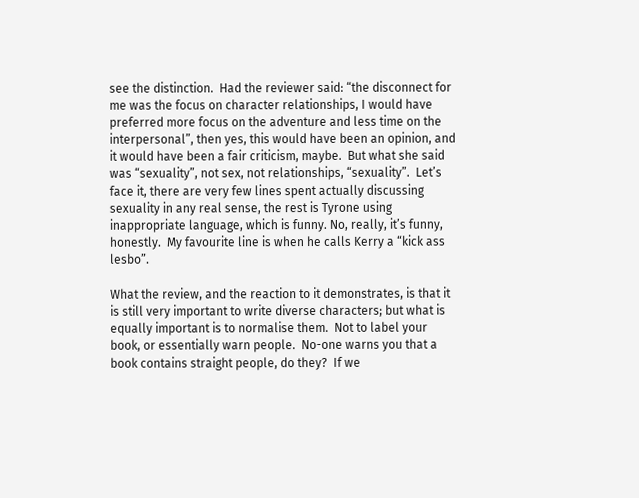see the distinction.  Had the reviewer said: “the disconnect for me was the focus on character relationships, I would have preferred more focus on the adventure and less time on the interpersonal”, then yes, this would have been an opinion, and it would have been a fair criticism, maybe.  But what she said was “sexuality”, not sex, not relationships, “sexuality”.  Let’s face it, there are very few lines spent actually discussing sexuality in any real sense, the rest is Tyrone using inappropriate language, which is funny. No, really, it’s funny, honestly.  My favourite line is when he calls Kerry a “kick ass lesbo”.

What the review, and the reaction to it demonstrates, is that it is still very important to write diverse characters; but what is equally important is to normalise them.  Not to label your book, or essentially warn people.  No-one warns you that a book contains straight people, do they?  If we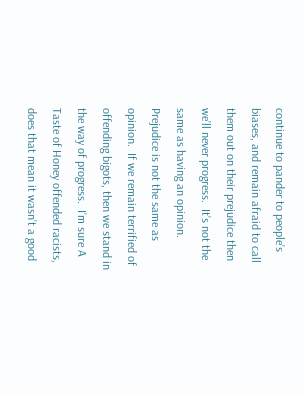continue to pander to people’s biases, and remain afraid to call them out on their prejudice then we’ll never progress.  It’s not the same as having an opinion.  Prejudice is not the same as opinion.  If we remain terrified of offending bigots, then we stand in the way of progress.  I’m sure A Taste of Honey offended racists, does that mean it wasn’t a good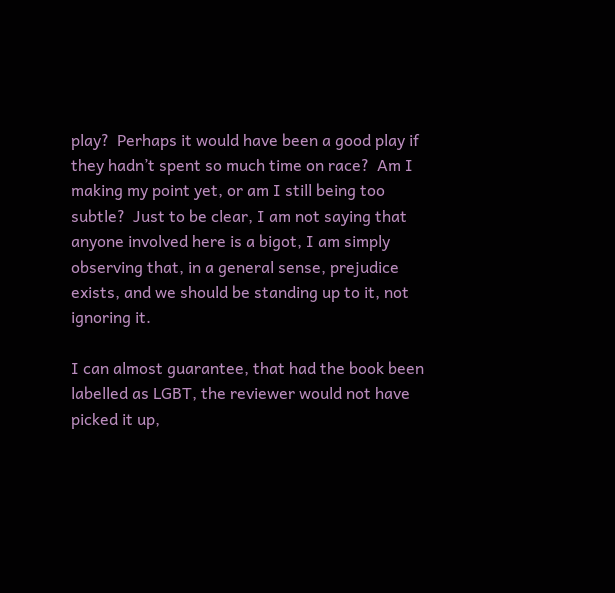play?  Perhaps it would have been a good play if they hadn’t spent so much time on race?  Am I making my point yet, or am I still being too subtle?  Just to be clear, I am not saying that anyone involved here is a bigot, I am simply observing that, in a general sense, prejudice exists, and we should be standing up to it, not ignoring it.

I can almost guarantee, that had the book been labelled as LGBT, the reviewer would not have picked it up,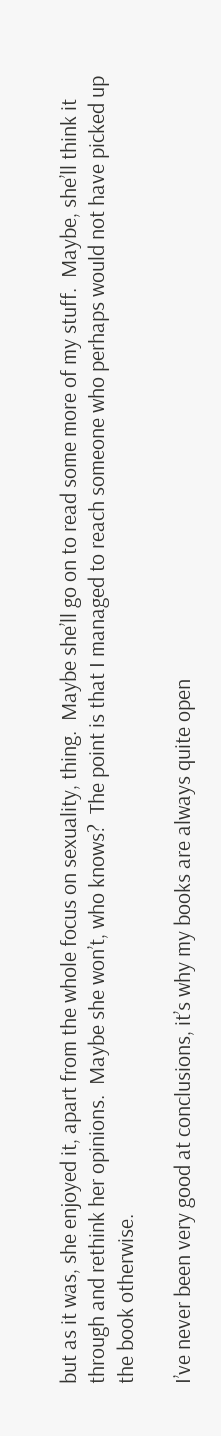but as it was, she enjoyed it, apart from the whole focus on sexuality, thing.  Maybe she’ll go on to read some more of my stuff.  Maybe, she’ll think it through and rethink her opinions.  Maybe she won’t, who knows?  The point is that I managed to reach someone who perhaps would not have picked up the book otherwise.

I’ve never been very good at conclusions, it’s why my books are always quite open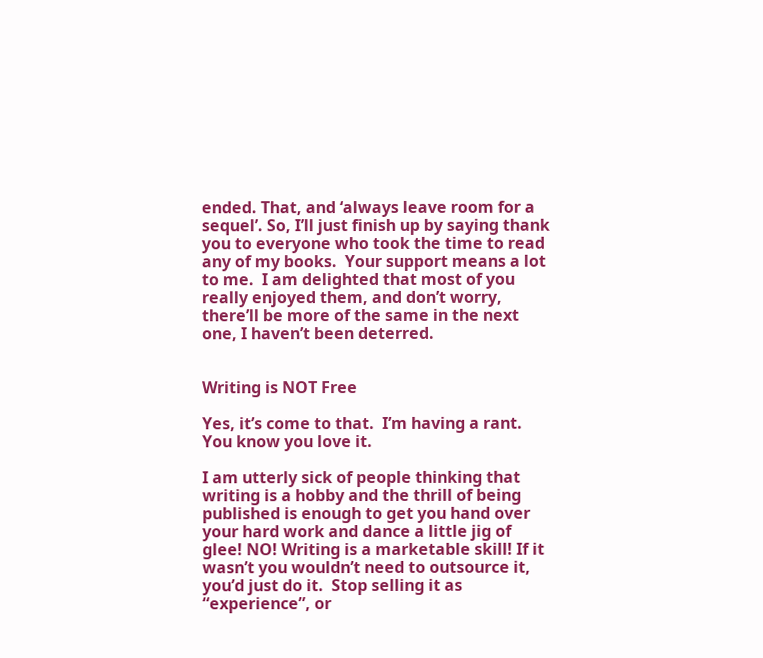ended. That, and ‘always leave room for a sequel’. So, I’ll just finish up by saying thank you to everyone who took the time to read any of my books.  Your support means a lot to me.  I am delighted that most of you really enjoyed them, and don’t worry, there’ll be more of the same in the next one, I haven’t been deterred.


Writing is NOT Free

Yes, it’s come to that.  I’m having a rant.  You know you love it.

I am utterly sick of people thinking that writing is a hobby and the thrill of being published is enough to get you hand over your hard work and dance a little jig of glee! NO! Writing is a marketable skill! If it wasn’t you wouldn’t need to outsource it, you’d just do it.  Stop selling it as “experience”, or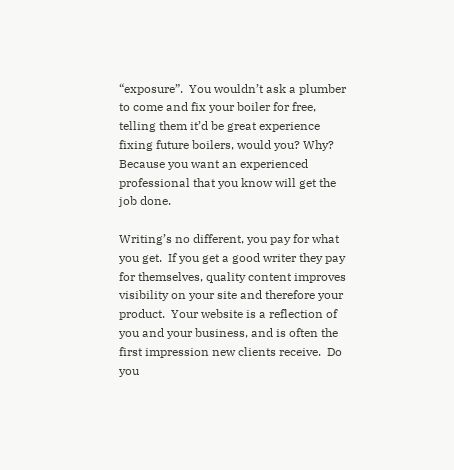“exposure”.  You wouldn’t ask a plumber to come and fix your boiler for free, telling them it’d be great experience fixing future boilers, would you? Why? Because you want an experienced professional that you know will get the job done.

Writing’s no different, you pay for what you get.  If you get a good writer they pay for themselves, quality content improves visibility on your site and therefore your product.  Your website is a reflection of you and your business, and is often the first impression new clients receive.  Do you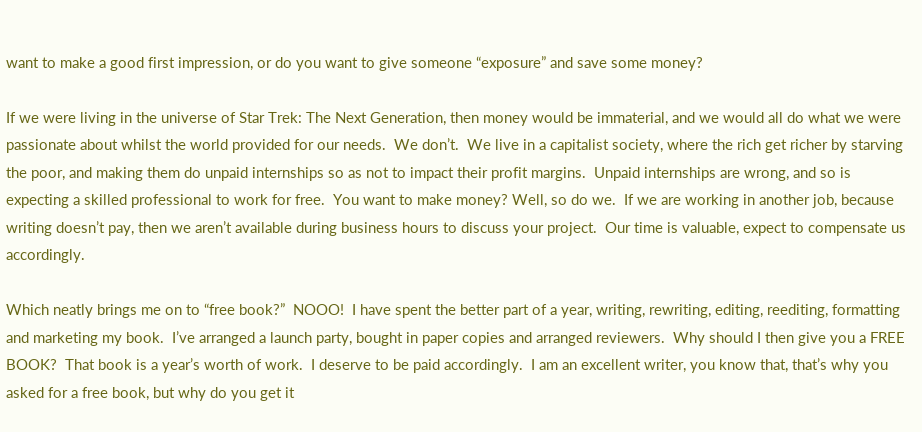want to make a good first impression, or do you want to give someone “exposure” and save some money?

If we were living in the universe of Star Trek: The Next Generation, then money would be immaterial, and we would all do what we were passionate about whilst the world provided for our needs.  We don’t.  We live in a capitalist society, where the rich get richer by starving the poor, and making them do unpaid internships so as not to impact their profit margins.  Unpaid internships are wrong, and so is expecting a skilled professional to work for free.  You want to make money? Well, so do we.  If we are working in another job, because writing doesn’t pay, then we aren’t available during business hours to discuss your project.  Our time is valuable, expect to compensate us accordingly.

Which neatly brings me on to “free book?”  NOOO!  I have spent the better part of a year, writing, rewriting, editing, reediting, formatting and marketing my book.  I’ve arranged a launch party, bought in paper copies and arranged reviewers.  Why should I then give you a FREE BOOK?  That book is a year’s worth of work.  I deserve to be paid accordingly.  I am an excellent writer, you know that, that’s why you asked for a free book, but why do you get it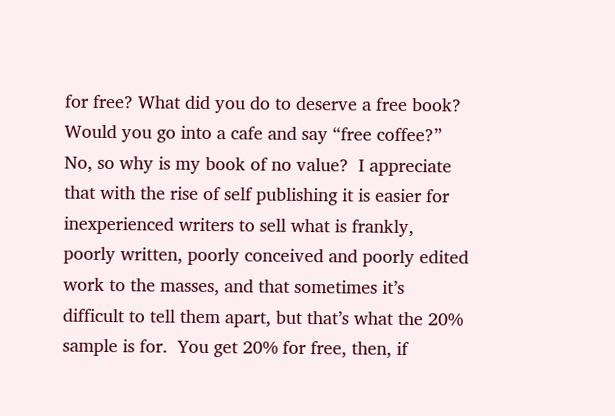for free? What did you do to deserve a free book?  Would you go into a cafe and say “free coffee?” No, so why is my book of no value?  I appreciate that with the rise of self publishing it is easier for inexperienced writers to sell what is frankly, poorly written, poorly conceived and poorly edited work to the masses, and that sometimes it’s difficult to tell them apart, but that’s what the 20% sample is for.  You get 20% for free, then, if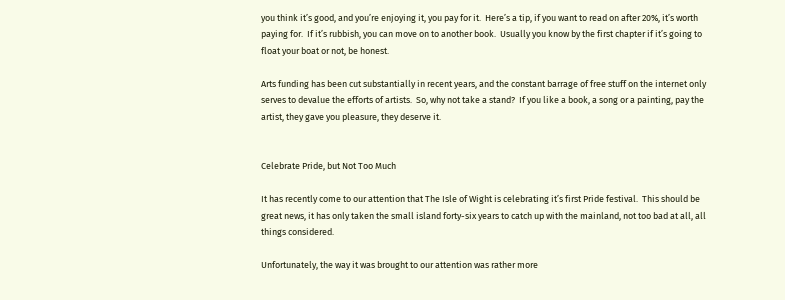you think it’s good, and you’re enjoying it, you pay for it.  Here’s a tip, if you want to read on after 20%, it’s worth paying for.  If it’s rubbish, you can move on to another book.  Usually you know by the first chapter if it’s going to float your boat or not, be honest.

Arts funding has been cut substantially in recent years, and the constant barrage of free stuff on the internet only serves to devalue the efforts of artists.  So, why not take a stand?  If you like a book, a song or a painting, pay the artist, they gave you pleasure, they deserve it.


Celebrate Pride, but Not Too Much

It has recently come to our attention that The Isle of Wight is celebrating it’s first Pride festival.  This should be great news, it has only taken the small island forty-six years to catch up with the mainland, not too bad at all, all things considered.

Unfortunately, the way it was brought to our attention was rather more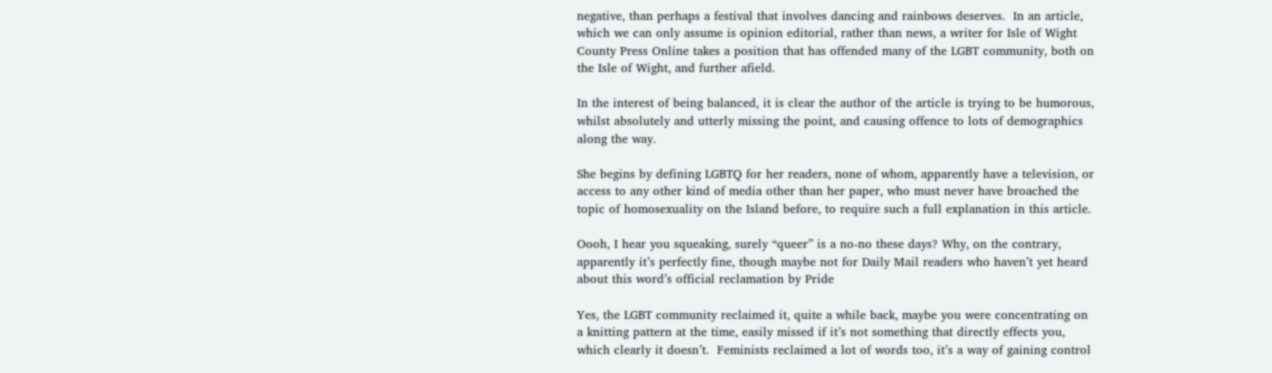negative, than perhaps a festival that involves dancing and rainbows deserves.  In an article, which we can only assume is opinion editorial, rather than news, a writer for Isle of Wight County Press Online takes a position that has offended many of the LGBT community, both on the Isle of Wight, and further afield.

In the interest of being balanced, it is clear the author of the article is trying to be humorous, whilst absolutely and utterly missing the point, and causing offence to lots of demographics along the way.

She begins by defining LGBTQ for her readers, none of whom, apparently have a television, or access to any other kind of media other than her paper, who must never have broached the topic of homosexuality on the Island before, to require such a full explanation in this article.

Oooh, I hear you squeaking, surely “queer” is a no-no these days? Why, on the contrary, apparently it’s perfectly fine, though maybe not for Daily Mail readers who haven’t yet heard about this word’s official reclamation by Pride

Yes, the LGBT community reclaimed it, quite a while back, maybe you were concentrating on a knitting pattern at the time, easily missed if it’s not something that directly effects you, which clearly it doesn’t.  Feminists reclaimed a lot of words too, it’s a way of gaining control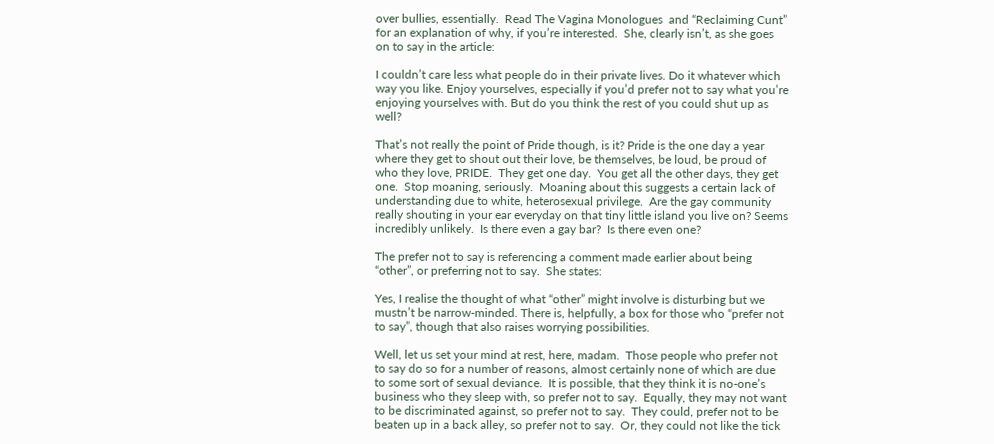over bullies, essentially.  Read The Vagina Monologues  and “Reclaiming Cunt” for an explanation of why, if you’re interested.  She, clearly isn’t, as she goes on to say in the article:

I couldn’t care less what people do in their private lives. Do it whatever which way you like. Enjoy yourselves, especially if you’d prefer not to say what you’re enjoying yourselves with. But do you think the rest of you could shut up as well?

That’s not really the point of Pride though, is it? Pride is the one day a year where they get to shout out their love, be themselves, be loud, be proud of who they love, PRIDE.  They get one day.  You get all the other days, they get one.  Stop moaning, seriously.  Moaning about this suggests a certain lack of understanding due to white, heterosexual privilege.  Are the gay community really shouting in your ear everyday on that tiny little island you live on? Seems incredibly unlikely.  Is there even a gay bar?  Is there even one?

The prefer not to say is referencing a comment made earlier about being “other”, or preferring not to say.  She states:

Yes, I realise the thought of what “other” might involve is disturbing but we mustn’t be narrow-minded. There is, helpfully, a box for those who “prefer not to say”, though that also raises worrying possibilities.

Well, let us set your mind at rest, here, madam.  Those people who prefer not to say do so for a number of reasons, almost certainly none of which are due to some sort of sexual deviance.  It is possible, that they think it is no-one’s business who they sleep with, so prefer not to say.  Equally, they may not want to be discriminated against, so prefer not to say.  They could, prefer not to be beaten up in a back alley, so prefer not to say.  Or, they could not like the tick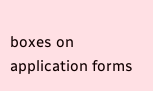boxes on application forms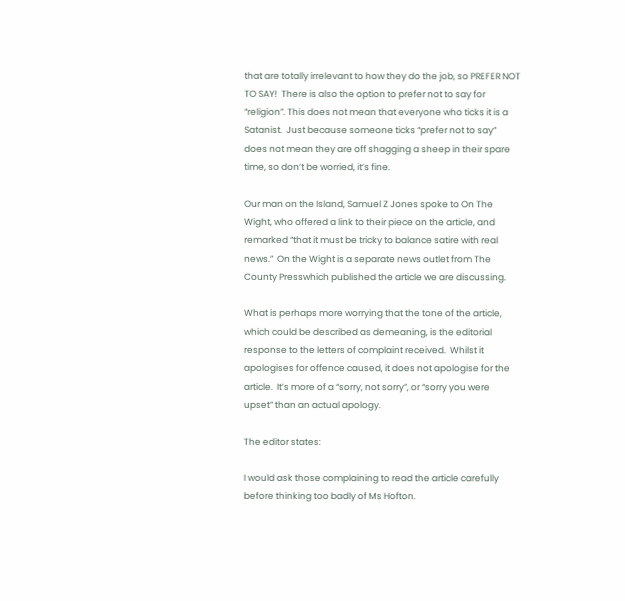that are totally irrelevant to how they do the job, so PREFER NOT TO SAY!  There is also the option to prefer not to say for “religion”. This does not mean that everyone who ticks it is a Satanist.  Just because someone ticks “prefer not to say” does not mean they are off shagging a sheep in their spare time, so don’t be worried, it’s fine.

Our man on the Island, Samuel Z Jones spoke to On The Wight, who offered a link to their piece on the article, and remarked “that it must be tricky to balance satire with real news.”  On the Wight is a separate news outlet from The County Presswhich published the article we are discussing.

What is perhaps more worrying that the tone of the article, which could be described as demeaning, is the editorial response to the letters of complaint received.  Whilst it apologises for offence caused, it does not apologise for the article.  It’s more of a “sorry, not sorry”, or “sorry you were upset” than an actual apology.

The editor states:

I would ask those complaining to read the article carefully before thinking too badly of Ms Hofton.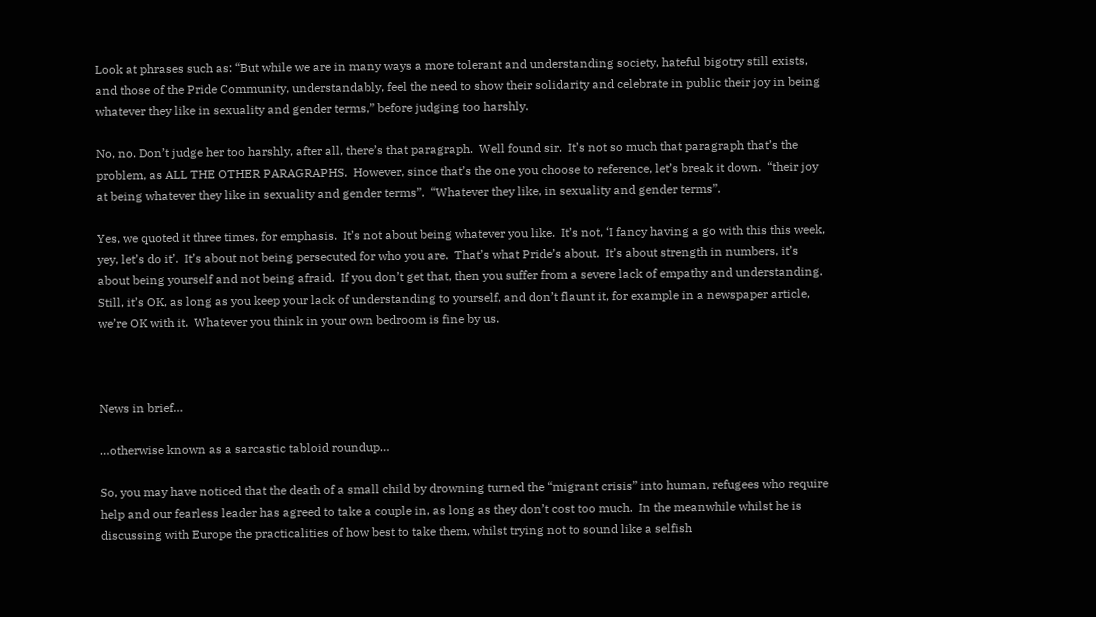Look at phrases such as: “But while we are in many ways a more tolerant and understanding society, hateful bigotry still exists, and those of the Pride Community, understandably, feel the need to show their solidarity and celebrate in public their joy in being whatever they like in sexuality and gender terms,” before judging too harshly.

No, no. Don’t judge her too harshly, after all, there’s that paragraph.  Well found sir.  It’s not so much that paragraph that’s the problem, as ALL THE OTHER PARAGRAPHS.  However, since that’s the one you choose to reference, let’s break it down.  “their joy at being whatever they like in sexuality and gender terms”.  “Whatever they like, in sexuality and gender terms”.

Yes, we quoted it three times, for emphasis.  It’s not about being whatever you like.  It’s not, ‘I fancy having a go with this this week, yey, let’s do it’.  It’s about not being persecuted for who you are.  That’s what Pride’s about.  It’s about strength in numbers, it’s about being yourself and not being afraid.  If you don’t get that, then you suffer from a severe lack of empathy and understanding.  Still, it’s OK, as long as you keep your lack of understanding to yourself, and don’t flaunt it, for example in a newspaper article, we’re OK with it.  Whatever you think in your own bedroom is fine by us.



News in brief…

…otherwise known as a sarcastic tabloid roundup…

So, you may have noticed that the death of a small child by drowning turned the “migrant crisis” into human, refugees who require help and our fearless leader has agreed to take a couple in, as long as they don’t cost too much.  In the meanwhile whilst he is discussing with Europe the practicalities of how best to take them, whilst trying not to sound like a selfish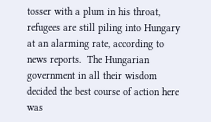tosser with a plum in his throat, refugees are still piling into Hungary at an alarming rate, according to news reports.  The Hungarian government in all their wisdom decided the best course of action here was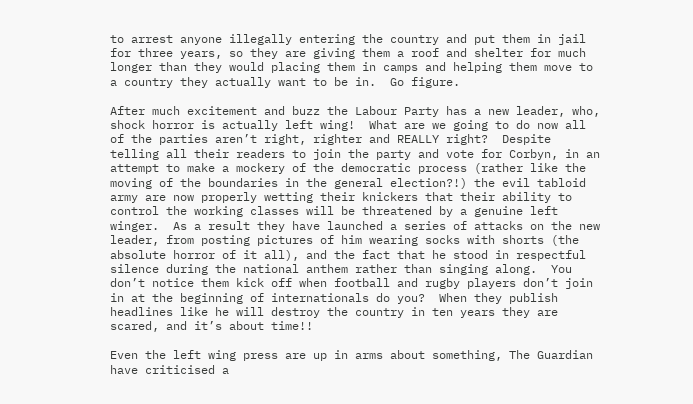to arrest anyone illegally entering the country and put them in jail for three years, so they are giving them a roof and shelter for much longer than they would placing them in camps and helping them move to a country they actually want to be in.  Go figure.

After much excitement and buzz the Labour Party has a new leader, who, shock horror is actually left wing!  What are we going to do now all of the parties aren’t right, righter and REALLY right?  Despite telling all their readers to join the party and vote for Corbyn, in an attempt to make a mockery of the democratic process (rather like the moving of the boundaries in the general election?!) the evil tabloid army are now properly wetting their knickers that their ability to control the working classes will be threatened by a genuine left winger.  As a result they have launched a series of attacks on the new leader, from posting pictures of him wearing socks with shorts (the absolute horror of it all), and the fact that he stood in respectful silence during the national anthem rather than singing along.  You don’t notice them kick off when football and rugby players don’t join in at the beginning of internationals do you?  When they publish headlines like he will destroy the country in ten years they are scared, and it’s about time!!

Even the left wing press are up in arms about something, The Guardian  have criticised a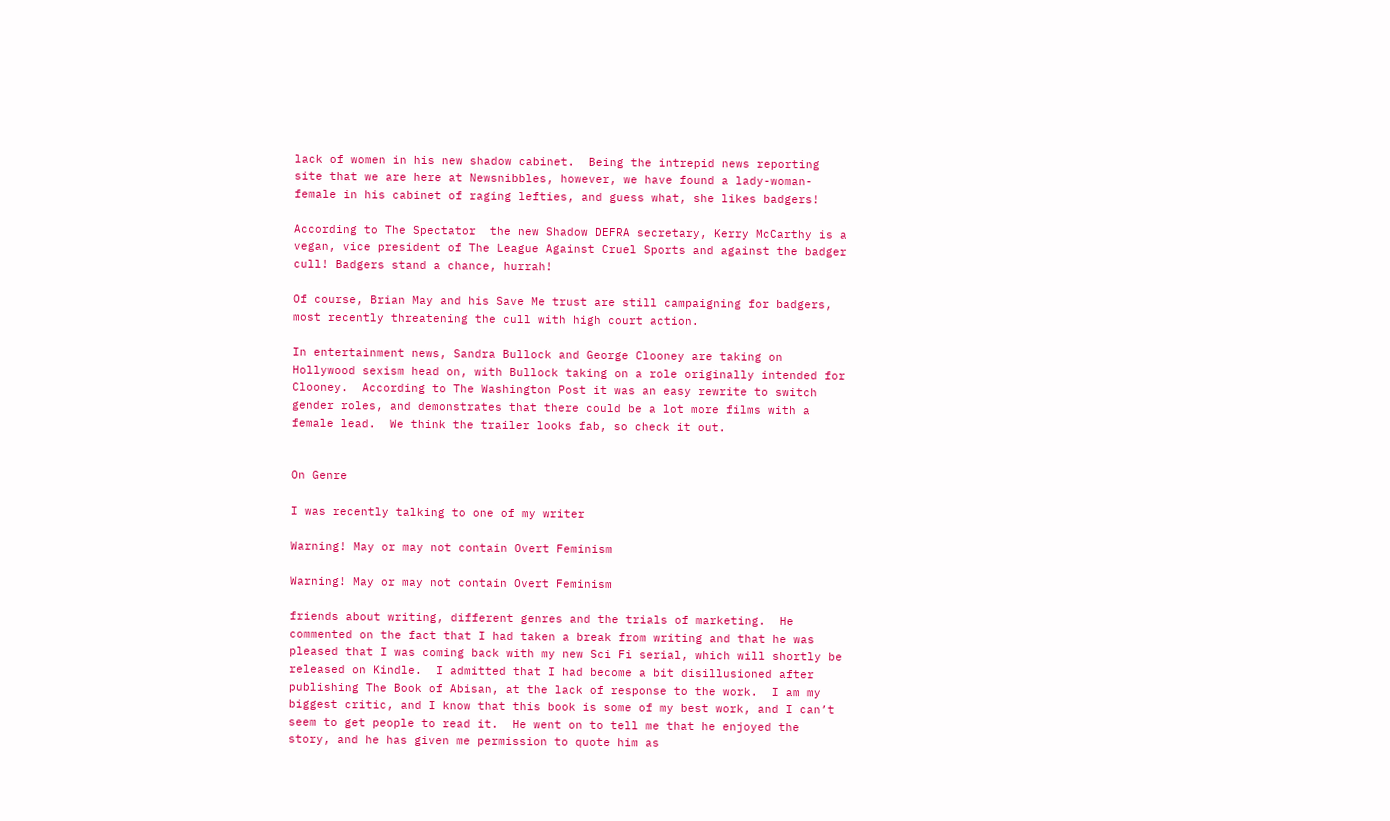lack of women in his new shadow cabinet.  Being the intrepid news reporting site that we are here at Newsnibbles, however, we have found a lady-woman-female in his cabinet of raging lefties, and guess what, she likes badgers!

According to The Spectator  the new Shadow DEFRA secretary, Kerry McCarthy is a vegan, vice president of The League Against Cruel Sports and against the badger cull! Badgers stand a chance, hurrah!

Of course, Brian May and his Save Me trust are still campaigning for badgers, most recently threatening the cull with high court action.

In entertainment news, Sandra Bullock and George Clooney are taking on Hollywood sexism head on, with Bullock taking on a role originally intended for Clooney.  According to The Washington Post it was an easy rewrite to switch gender roles, and demonstrates that there could be a lot more films with a female lead.  We think the trailer looks fab, so check it out.


On Genre

I was recently talking to one of my writer

Warning! May or may not contain Overt Feminism

Warning! May or may not contain Overt Feminism

friends about writing, different genres and the trials of marketing.  He commented on the fact that I had taken a break from writing and that he was pleased that I was coming back with my new Sci Fi serial, which will shortly be released on Kindle.  I admitted that I had become a bit disillusioned after publishing The Book of Abisan, at the lack of response to the work.  I am my biggest critic, and I know that this book is some of my best work, and I can’t seem to get people to read it.  He went on to tell me that he enjoyed the story, and he has given me permission to quote him as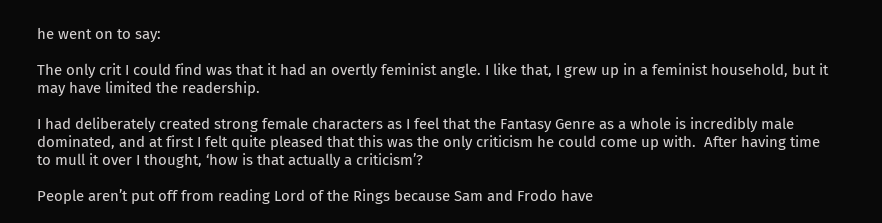he went on to say:

The only crit I could find was that it had an overtly feminist angle. I like that, I grew up in a feminist household, but it may have limited the readership.

I had deliberately created strong female characters as I feel that the Fantasy Genre as a whole is incredibly male dominated, and at first I felt quite pleased that this was the only criticism he could come up with.  After having time to mull it over I thought, ‘how is that actually a criticism’?

People aren’t put off from reading Lord of the Rings because Sam and Frodo have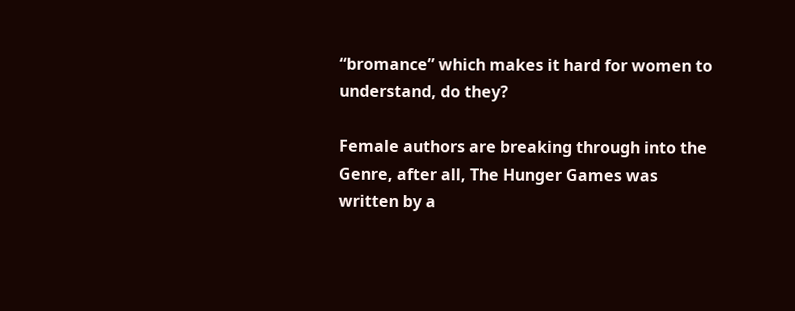“bromance” which makes it hard for women to understand, do they?

Female authors are breaking through into the Genre, after all, The Hunger Games was written by a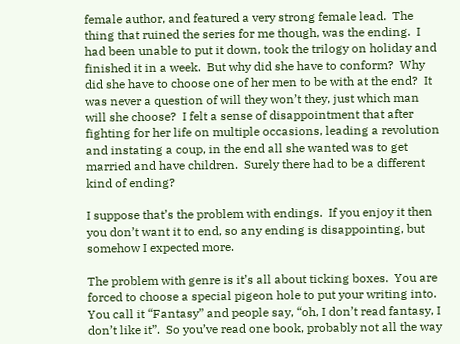female author, and featured a very strong female lead.  The thing that ruined the series for me though, was the ending.  I had been unable to put it down, took the trilogy on holiday and finished it in a week.  But why did she have to conform?  Why did she have to choose one of her men to be with at the end?  It was never a question of will they won’t they, just which man will she choose?  I felt a sense of disappointment that after fighting for her life on multiple occasions, leading a revolution and instating a coup, in the end all she wanted was to get married and have children.  Surely there had to be a different kind of ending?

I suppose that’s the problem with endings.  If you enjoy it then you don’t want it to end, so any ending is disappointing, but somehow I expected more.

The problem with genre is it’s all about ticking boxes.  You are forced to choose a special pigeon hole to put your writing into.  You call it “Fantasy” and people say, “oh, I don’t read fantasy, I don’t like it”.  So you’ve read one book, probably not all the way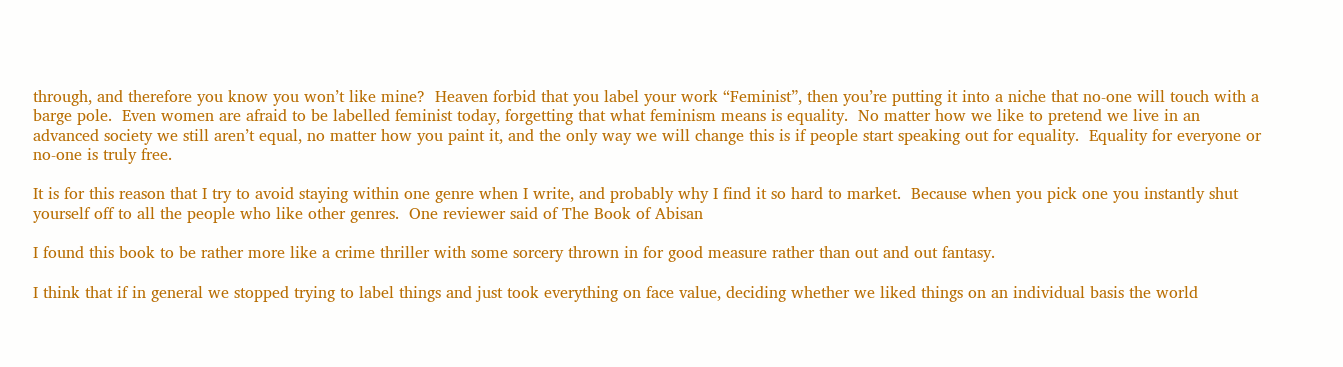through, and therefore you know you won’t like mine?  Heaven forbid that you label your work “Feminist”, then you’re putting it into a niche that no-one will touch with a barge pole.  Even women are afraid to be labelled feminist today, forgetting that what feminism means is equality.  No matter how we like to pretend we live in an advanced society we still aren’t equal, no matter how you paint it, and the only way we will change this is if people start speaking out for equality.  Equality for everyone or no-one is truly free.

It is for this reason that I try to avoid staying within one genre when I write, and probably why I find it so hard to market.  Because when you pick one you instantly shut yourself off to all the people who like other genres.  One reviewer said of The Book of Abisan

I found this book to be rather more like a crime thriller with some sorcery thrown in for good measure rather than out and out fantasy.

I think that if in general we stopped trying to label things and just took everything on face value, deciding whether we liked things on an individual basis the world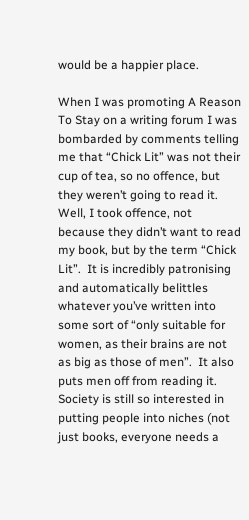would be a happier place.

When I was promoting A Reason To Stay on a writing forum I was bombarded by comments telling me that “Chick Lit” was not their cup of tea, so no offence, but they weren’t going to read it.  Well, I took offence, not because they didn’t want to read my book, but by the term “Chick Lit”.  It is incredibly patronising and automatically belittles whatever you’ve written into some sort of “only suitable for women, as their brains are not as big as those of men”.  It also puts men off from reading it.  Society is still so interested in putting people into niches (not just books, everyone needs a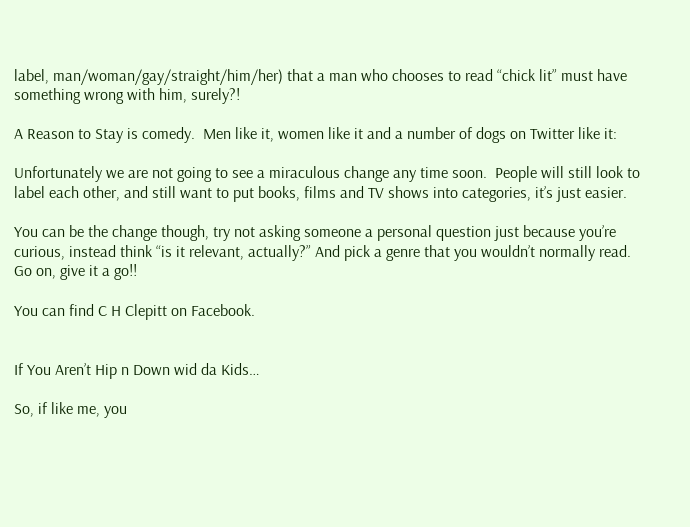label, man/woman/gay/straight/him/her) that a man who chooses to read “chick lit” must have something wrong with him, surely?!

A Reason to Stay is comedy.  Men like it, women like it and a number of dogs on Twitter like it:

Unfortunately we are not going to see a miraculous change any time soon.  People will still look to label each other, and still want to put books, films and TV shows into categories, it’s just easier.

You can be the change though, try not asking someone a personal question just because you’re curious, instead think “is it relevant, actually?” And pick a genre that you wouldn’t normally read.  Go on, give it a go!!

You can find C H Clepitt on Facebook.


If You Aren’t Hip n Down wid da Kids…

So, if like me, you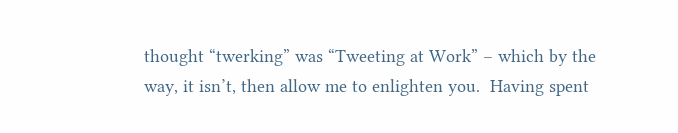thought “twerking” was “Tweeting at Work” – which by the way, it isn’t, then allow me to enlighten you.  Having spent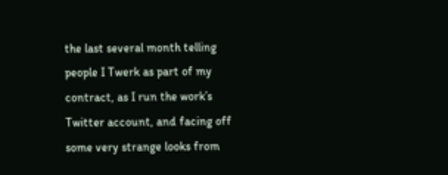the last several month telling people I Twerk as part of my contract, as I run the work’s Twitter account, and facing off some very strange looks from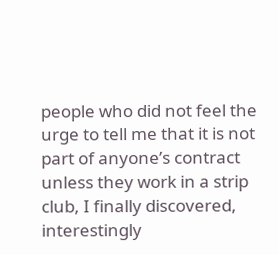people who did not feel the urge to tell me that it is not part of anyone’s contract unless they work in a strip club, I finally discovered, interestingly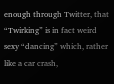enough through Twitter, that “Twirking” is in fact weird sexy “dancing” which, rather like a car crash,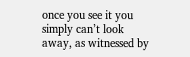once you see it you simply can’t look away, as witnessed by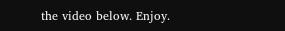the video below. Enjoy.